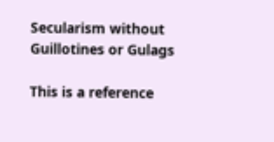Secularism without Guillotines or Gulags

This is a reference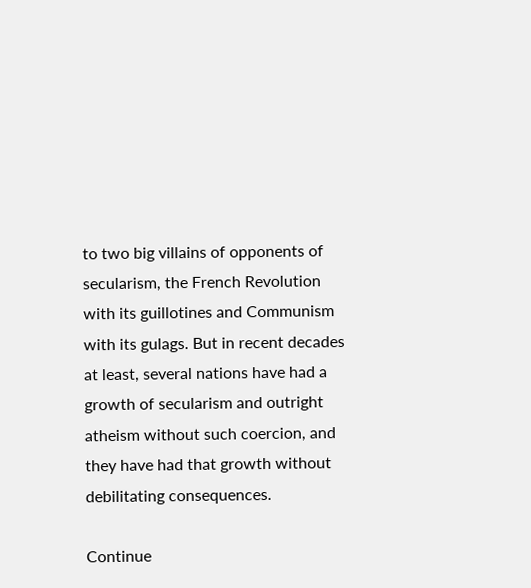to two big villains of opponents of secularism, the French Revolution with its guillotines and Communism with its gulags. But in recent decades at least, several nations have had a growth of secularism and outright atheism without such coercion, and they have had that growth without debilitating consequences.

Continue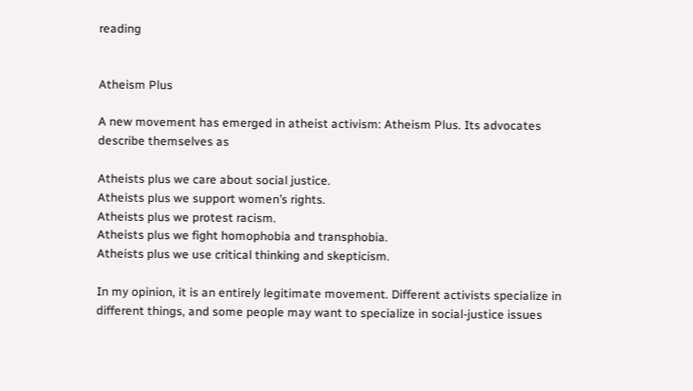reading


Atheism Plus

A new movement has emerged in atheist activism: Atheism Plus. Its advocates describe themselves as

Atheists plus we care about social justice.
Atheists plus we support women’s rights.
Atheists plus we protest racism.
Atheists plus we fight homophobia and transphobia.
Atheists plus we use critical thinking and skepticism.

In my opinion, it is an entirely legitimate movement. Different activists specialize in different things, and some people may want to specialize in social-justice issues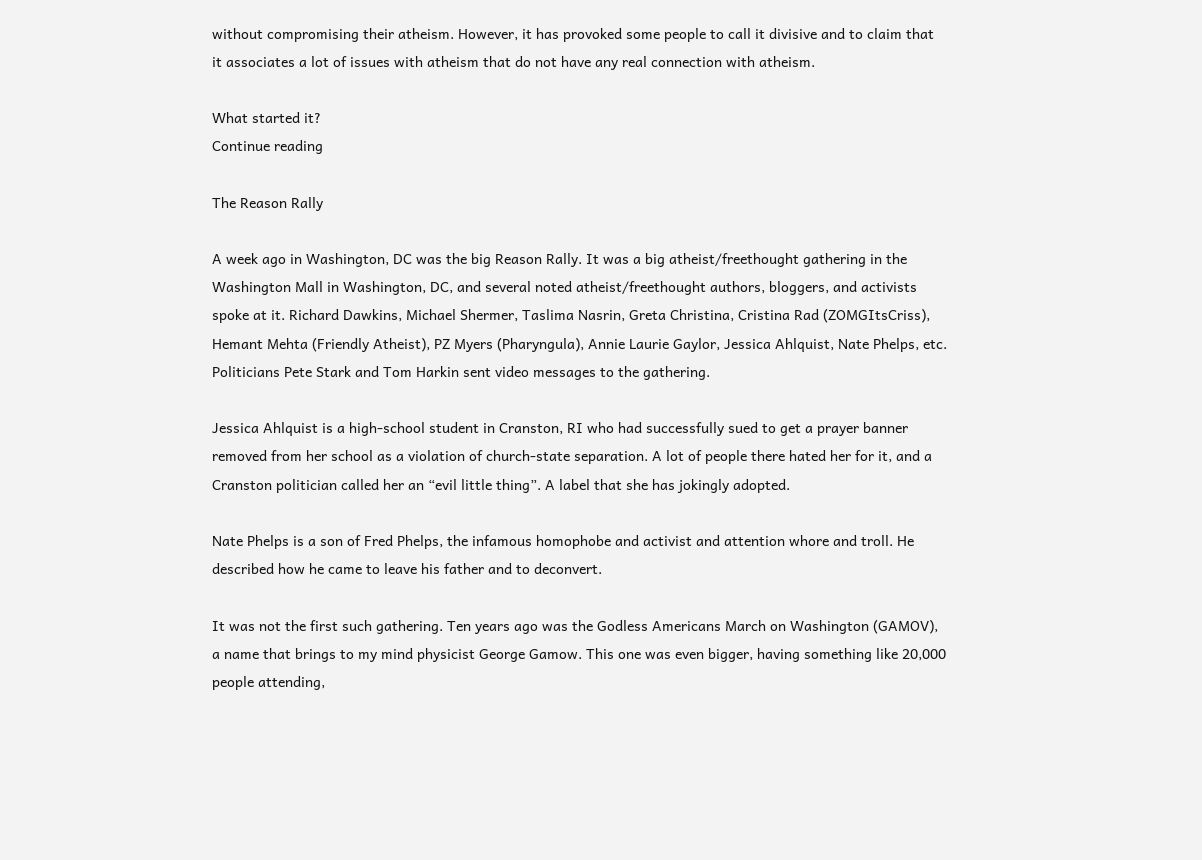without compromising their atheism. However, it has provoked some people to call it divisive and to claim that it associates a lot of issues with atheism that do not have any real connection with atheism.

What started it?
Continue reading

The Reason Rally

A week ago in Washington, DC was the big Reason Rally. It was a big atheist/freethought gathering in the Washington Mall in Washington, DC, and several noted atheist/freethought authors, bloggers, and activists spoke at it. Richard Dawkins, Michael Shermer, Taslima Nasrin, Greta Christina, Cristina Rad (ZOMGItsCriss), Hemant Mehta (Friendly Atheist), PZ Myers (Pharyngula), Annie Laurie Gaylor, Jessica Ahlquist, Nate Phelps, etc. Politicians Pete Stark and Tom Harkin sent video messages to the gathering.

Jessica Ahlquist is a high-school student in Cranston, RI who had successfully sued to get a prayer banner removed from her school as a violation of church-state separation. A lot of people there hated her for it, and a Cranston politician called her an “evil little thing”. A label that she has jokingly adopted.

Nate Phelps is a son of Fred Phelps, the infamous homophobe and activist and attention whore and troll. He described how he came to leave his father and to deconvert.

It was not the first such gathering. Ten years ago was the Godless Americans March on Washington (GAMOV), a name that brings to my mind physicist George Gamow. This one was even bigger, having something like 20,000 people attending,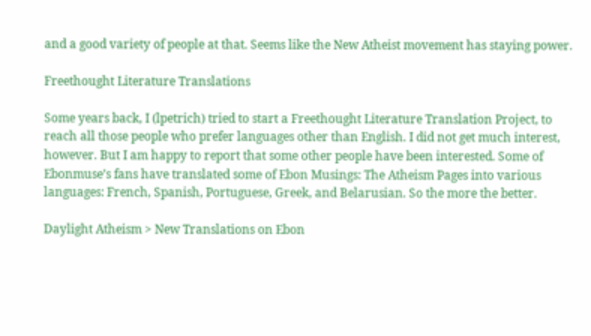and a good variety of people at that. Seems like the New Atheist movement has staying power.

Freethought Literature Translations

Some years back, I (lpetrich) tried to start a Freethought Literature Translation Project, to reach all those people who prefer languages other than English. I did not get much interest, however. But I am happy to report that some other people have been interested. Some of Ebonmuse’s fans have translated some of Ebon Musings: The Atheism Pages into various languages: French, Spanish, Portuguese, Greek, and Belarusian. So the more the better.

Daylight Atheism > New Translations on Ebon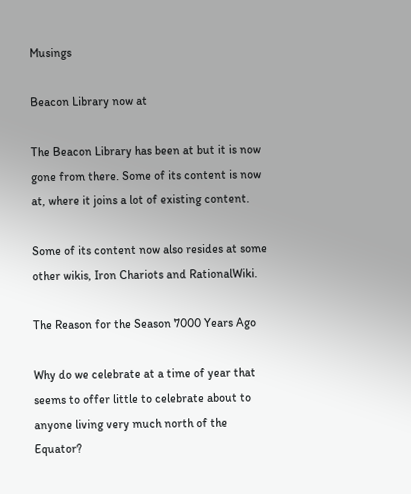Musings

Beacon Library now at

The Beacon Library has been at but it is now gone from there. Some of its content is now at, where it joins a lot of existing content.

Some of its content now also resides at some other wikis, Iron Chariots and RationalWiki.

The Reason for the Season 7000 Years Ago

Why do we celebrate at a time of year that seems to offer little to celebrate about to anyone living very much north of the Equator?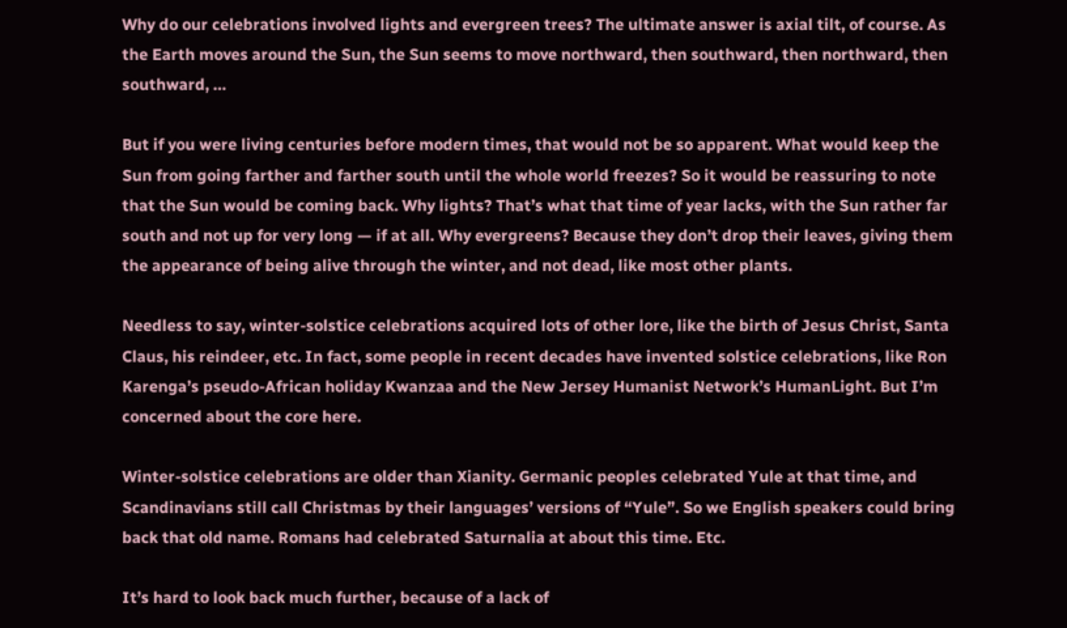Why do our celebrations involved lights and evergreen trees? The ultimate answer is axial tilt, of course. As the Earth moves around the Sun, the Sun seems to move northward, then southward, then northward, then southward, …

But if you were living centuries before modern times, that would not be so apparent. What would keep the Sun from going farther and farther south until the whole world freezes? So it would be reassuring to note that the Sun would be coming back. Why lights? That’s what that time of year lacks, with the Sun rather far south and not up for very long — if at all. Why evergreens? Because they don’t drop their leaves, giving them the appearance of being alive through the winter, and not dead, like most other plants.

Needless to say, winter-solstice celebrations acquired lots of other lore, like the birth of Jesus Christ, Santa Claus, his reindeer, etc. In fact, some people in recent decades have invented solstice celebrations, like Ron Karenga’s pseudo-African holiday Kwanzaa and the New Jersey Humanist Network’s HumanLight. But I’m concerned about the core here.

Winter-solstice celebrations are older than Xianity. Germanic peoples celebrated Yule at that time, and Scandinavians still call Christmas by their languages’ versions of “Yule”. So we English speakers could bring back that old name. Romans had celebrated Saturnalia at about this time. Etc.

It’s hard to look back much further, because of a lack of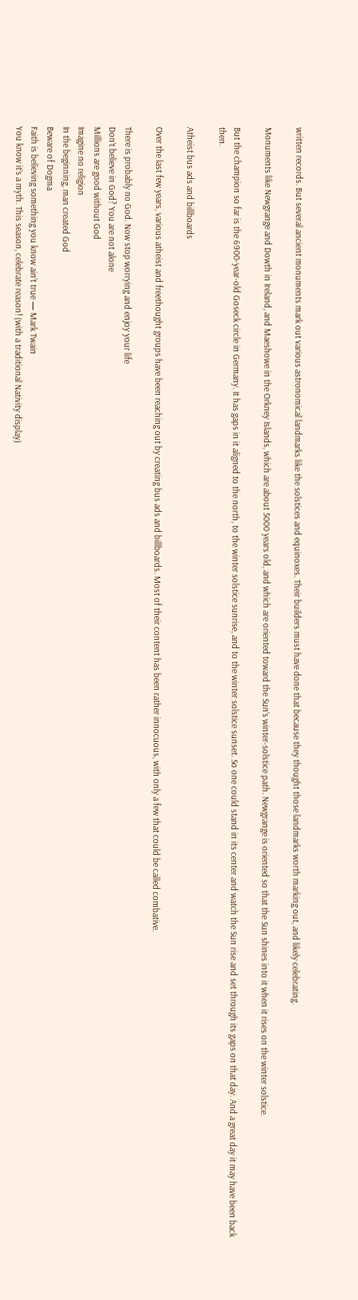written records. But several ancient monuments mark out various astronomical landmarks like the solstices and equinoxes. Their builders must have done that because they thought those landmarks worth marking out, and likely celebrating.

Monuments like Newgrange and Dowth in Ireland, and Maeshowe in the Orkney Islands, which are about 5000 years old, and which are oriented toward the Sun’s winter-solstice path. Newgrange is oriented so that the Sun shines into it when it rises on the winter solstice.

But the champion so far is the 6900-year-old Goseck circle in Germany. It has gaps in it aligned to the north, to the winter solstice sunrise, and to the winter solstice sunset. So one could stand in its center and watch the Sun rise and set through its gaps on that day. And a great day it may have been back then.

Atheist bus ads and billboards

Over the last few years, various atheist and freethought groups have been reaching out by creating bus ads and billboards. Most of their content has been rather innocuous, with only a few that could be called combative.

There is probably no God. Now stop worrying and enjoy your life
Don’t believe in God? You are not alone
Millions are good without God
Imagine no religion
In the beginning, man created God
Beware of Dogma
Faith is believing something you know ain’t true — Mark Twain
You know it’s a myth. This season, celebrate reason! (with a traditional Nativity display)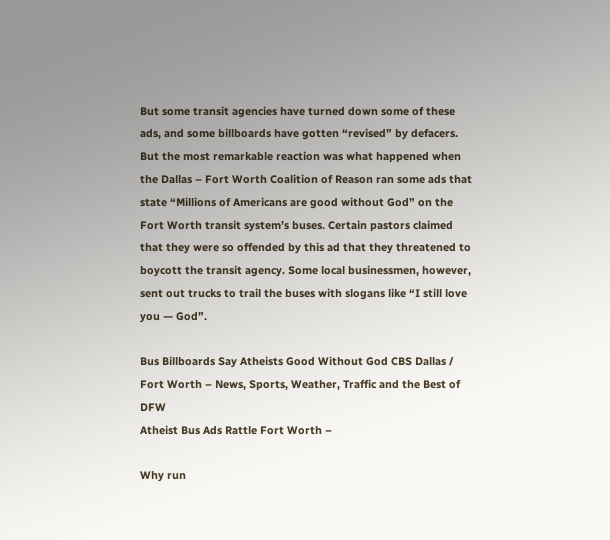But some transit agencies have turned down some of these ads, and some billboards have gotten “revised” by defacers. But the most remarkable reaction was what happened when the Dallas – Fort Worth Coalition of Reason ran some ads that state “Millions of Americans are good without God” on the Fort Worth transit system’s buses. Certain pastors claimed that they were so offended by this ad that they threatened to boycott the transit agency. Some local businessmen, however, sent out trucks to trail the buses with slogans like “I still love you — God”.

Bus Billboards Say Atheists Good Without God CBS Dallas / Fort Worth – News, Sports, Weather, Traffic and the Best of DFW
Atheist Bus Ads Rattle Fort Worth –

Why run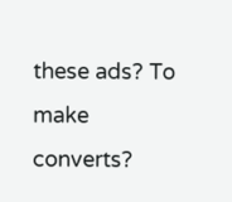these ads? To make converts?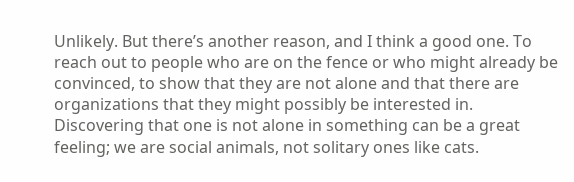Unlikely. But there’s another reason, and I think a good one. To reach out to people who are on the fence or who might already be convinced, to show that they are not alone and that there are organizations that they might possibly be interested in. Discovering that one is not alone in something can be a great feeling; we are social animals, not solitary ones like cats.